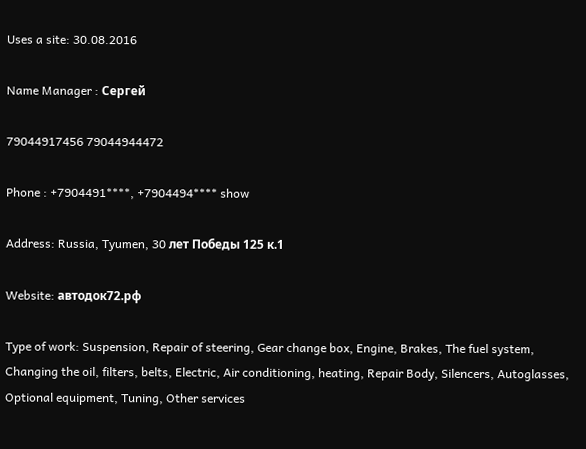Uses a site: 30.08.2016

Name Manager : Сергей

79044917456 79044944472

Phone : +7904491****, +7904494**** show

Address: Russia, Tyumen, 30 лет Победы 125 к.1

Website: автодок72.рф

Type of work: Suspension, Repair of steering, Gear change box, Engine, Brakes, The fuel system, Changing the oil, filters, belts, Electric, Air conditioning, heating, Repair Body, Silencers, Autoglasses, Optional equipment, Tuning, Other services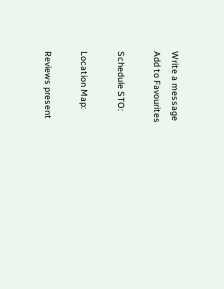Write a message
Add to Favourites

Schedule STO:

Location Map:

Reviews present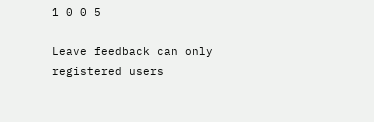1 0 0 5

Leave feedback can only registered users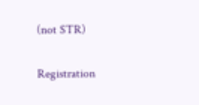(not STR)

Registration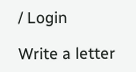/ Login

Write a letter